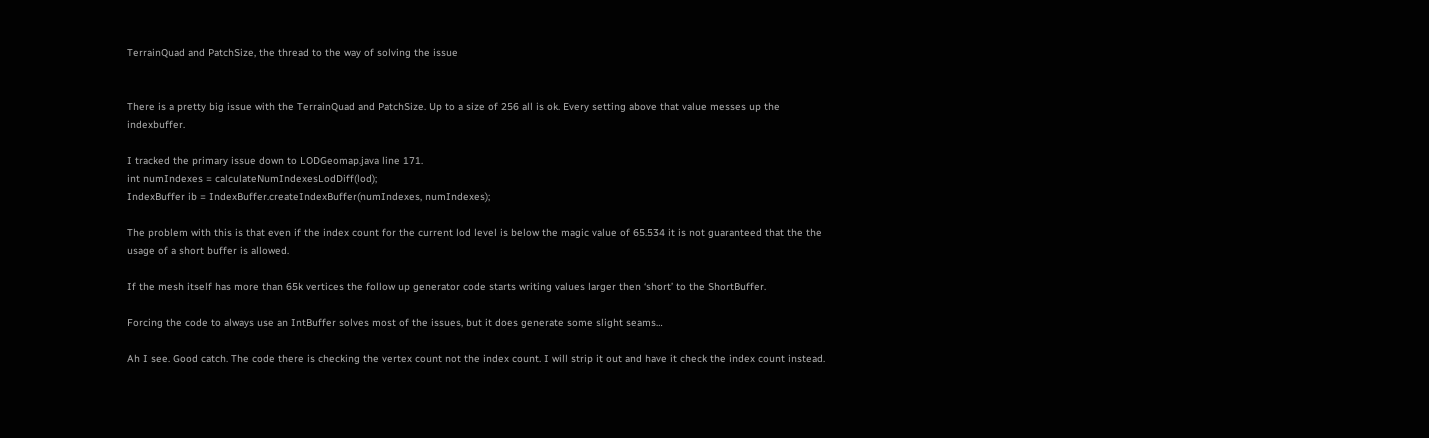TerrainQuad and PatchSize, the thread to the way of solving the issue


There is a pretty big issue with the TerrainQuad and PatchSize. Up to a size of 256 all is ok. Every setting above that value messes up the indexbuffer.

I tracked the primary issue down to LODGeomap.java line 171.
int numIndexes = calculateNumIndexesLodDiff(lod);
IndexBuffer ib = IndexBuffer.createIndexBuffer(numIndexes, numIndexes);

The problem with this is that even if the index count for the current lod level is below the magic value of 65.534 it is not guaranteed that the the usage of a short buffer is allowed.

If the mesh itself has more than 65k vertices the follow up generator code starts writing values larger then ‘short’ to the ShortBuffer.

Forcing the code to always use an IntBuffer solves most of the issues, but it does generate some slight seams…

Ah I see. Good catch. The code there is checking the vertex count not the index count. I will strip it out and have it check the index count instead.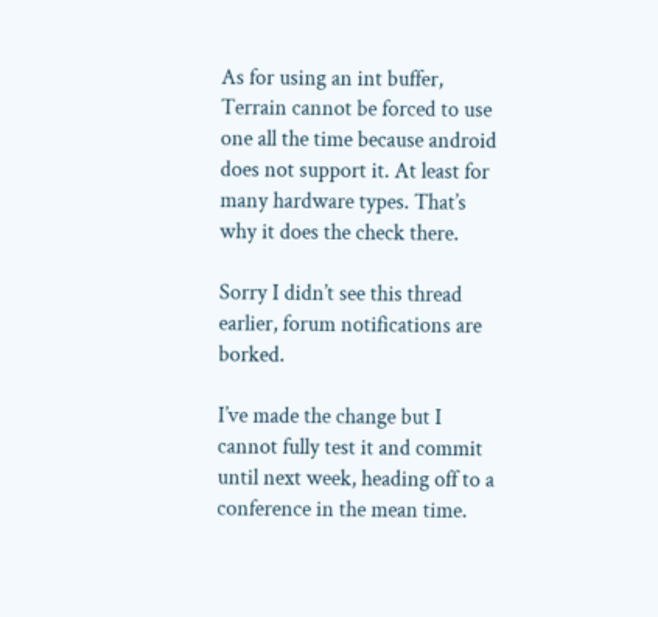As for using an int buffer, Terrain cannot be forced to use one all the time because android does not support it. At least for many hardware types. That’s why it does the check there.

Sorry I didn’t see this thread earlier, forum notifications are borked.

I’ve made the change but I cannot fully test it and commit until next week, heading off to a conference in the mean time.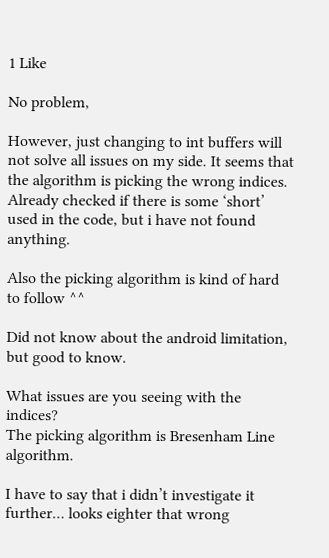1 Like

No problem,

However, just changing to int buffers will not solve all issues on my side. It seems that the algorithm is picking the wrong indices. Already checked if there is some ‘short’ used in the code, but i have not found anything.

Also the picking algorithm is kind of hard to follow ^^

Did not know about the android limitation, but good to know.

What issues are you seeing with the indices?
The picking algorithm is Bresenham Line algorithm.

I have to say that i didn’t investigate it further… looks eighter that wrong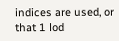indices are used, or that 1 lod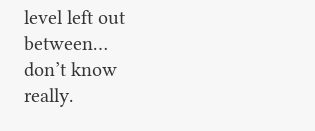level left out between… don’t know really.